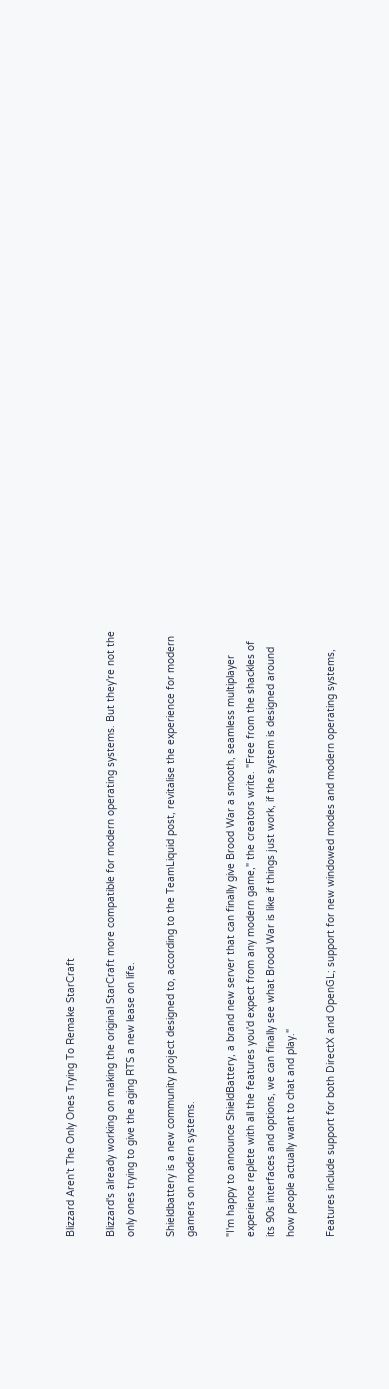Blizzard Aren't The Only Ones Trying To Remake StarCraft

Blizzard's already working on making the original StarCraft more compatible for modern operating systems. But they're not the only ones trying to give the aging RTS a new lease on life.

Shieldbattery is a new community project designed to, according to the TeamLiquid post, revitalise the experience for modern gamers on modern systems.

"I'm happy to announce ShieldBattery, a brand new server that can finally give Brood War a smooth, seamless multiplayer experience replete with all the features you'd expect from any modern game," the creators write. "Free from the shackles of its 90s interfaces and options, we can finally see what Brood War is like if things just work, if the system is designed around how people actually want to chat and play."

Features include support for both DirectX and OpenGL; support for new windowed modes and modern operating systems,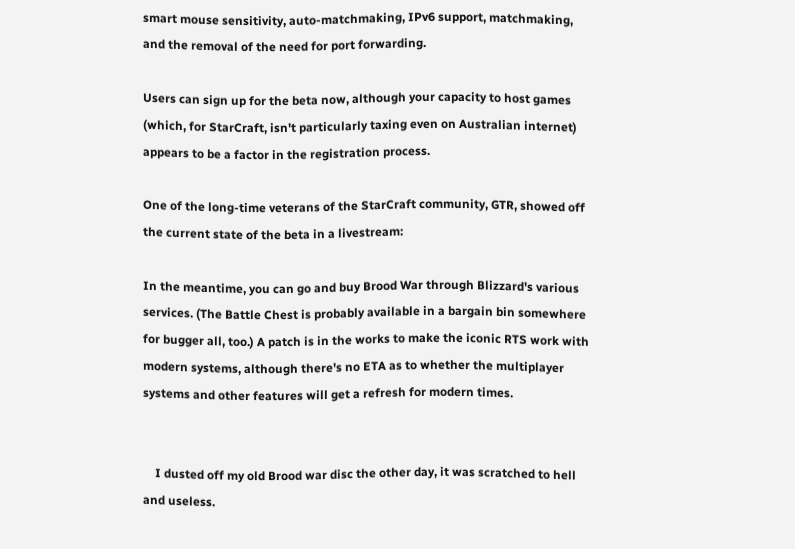smart mouse sensitivity, auto-matchmaking, IPv6 support, matchmaking, and the removal of the need for port forwarding.

Users can sign up for the beta now, although your capacity to host games (which, for StarCraft, isn't particularly taxing even on Australian internet) appears to be a factor in the registration process.

One of the long-time veterans of the StarCraft community, GTR, showed off the current state of the beta in a livestream:

In the meantime, you can go and buy Brood War through Blizzard's various services. (The Battle Chest is probably available in a bargain bin somewhere for bugger all, too.) A patch is in the works to make the iconic RTS work with modern systems, although there's no ETA as to whether the multiplayer systems and other features will get a refresh for modern times.


    I dusted off my old Brood war disc the other day, it was scratched to hell and useless.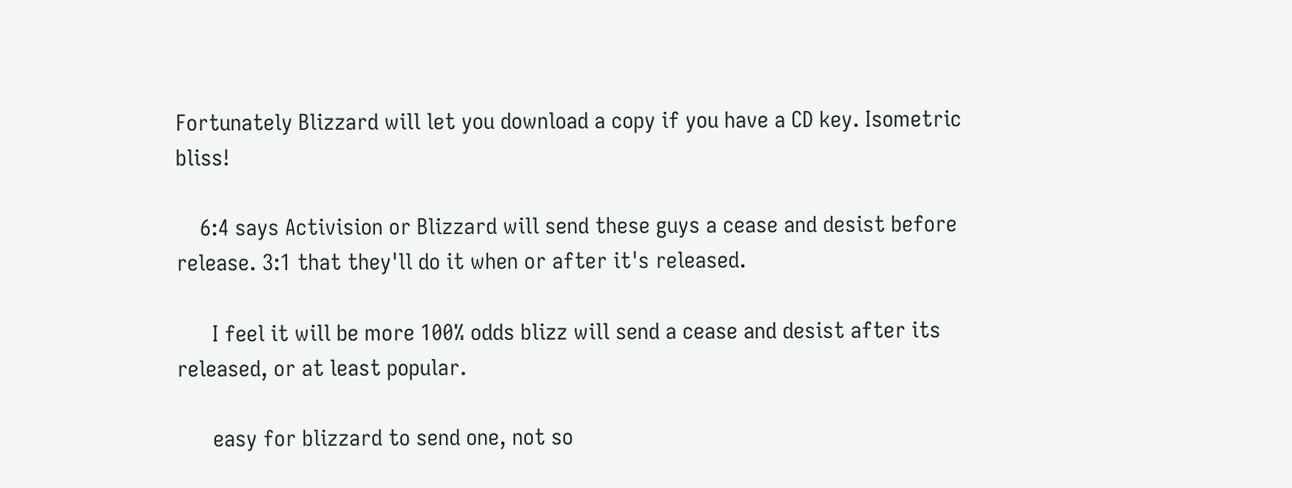Fortunately Blizzard will let you download a copy if you have a CD key. Isometric bliss!

    6:4 says Activision or Blizzard will send these guys a cease and desist before release. 3:1 that they'll do it when or after it's released.

      I feel it will be more 100% odds blizz will send a cease and desist after its released, or at least popular.

      easy for blizzard to send one, not so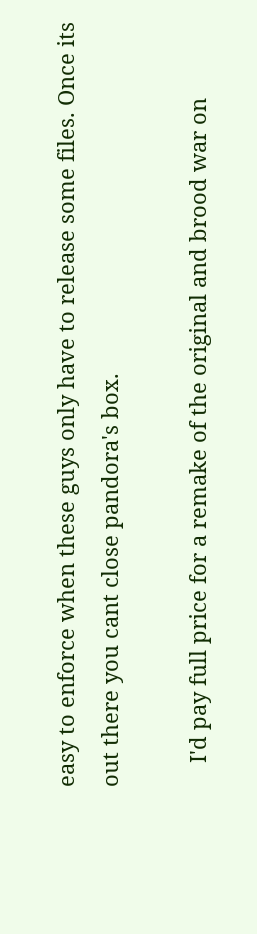easy to enforce when these guys only have to release some files. Once its out there you cant close pandora's box.

    I'd pay full price for a remake of the original and brood war on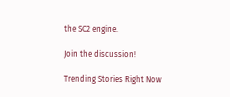the SC2 engine.

Join the discussion!

Trending Stories Right Now